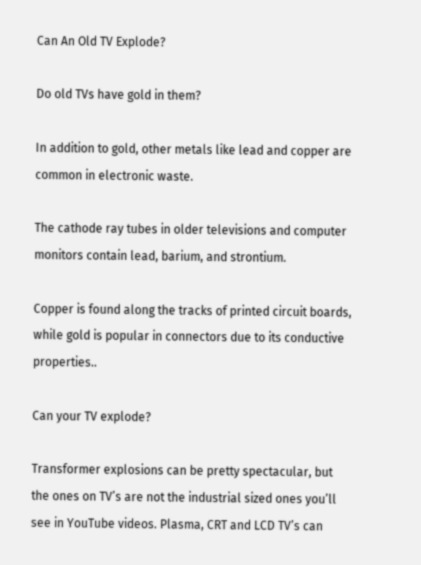Can An Old TV Explode?

Do old TVs have gold in them?

In addition to gold, other metals like lead and copper are common in electronic waste.

The cathode ray tubes in older televisions and computer monitors contain lead, barium, and strontium.

Copper is found along the tracks of printed circuit boards, while gold is popular in connectors due to its conductive properties..

Can your TV explode?

Transformer explosions can be pretty spectacular, but the ones on TV’s are not the industrial sized ones you’ll see in YouTube videos. Plasma, CRT and LCD TV’s can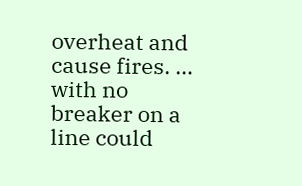overheat and cause fires. … with no breaker on a line could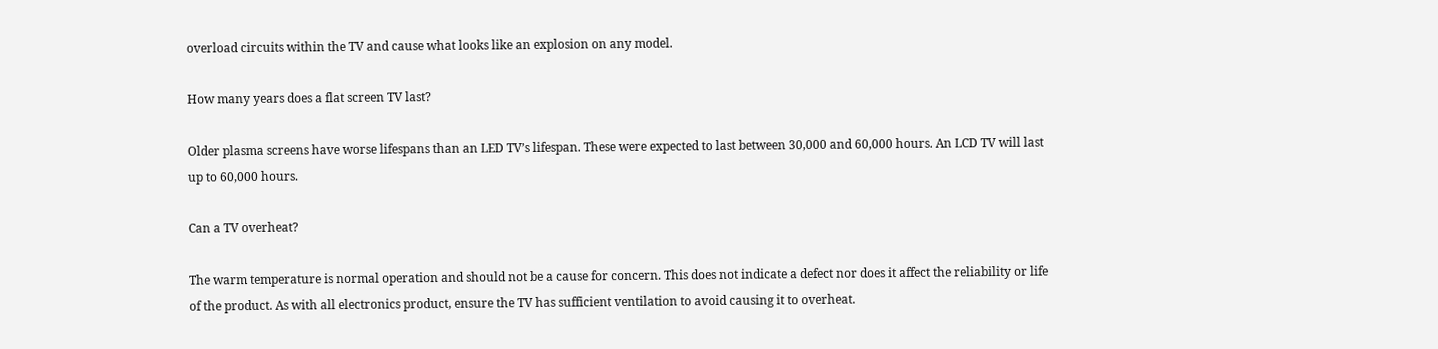overload circuits within the TV and cause what looks like an explosion on any model.

How many years does a flat screen TV last?

Older plasma screens have worse lifespans than an LED TV’s lifespan. These were expected to last between 30,000 and 60,000 hours. An LCD TV will last up to 60,000 hours.

Can a TV overheat?

The warm temperature is normal operation and should not be a cause for concern. This does not indicate a defect nor does it affect the reliability or life of the product. As with all electronics product, ensure the TV has sufficient ventilation to avoid causing it to overheat.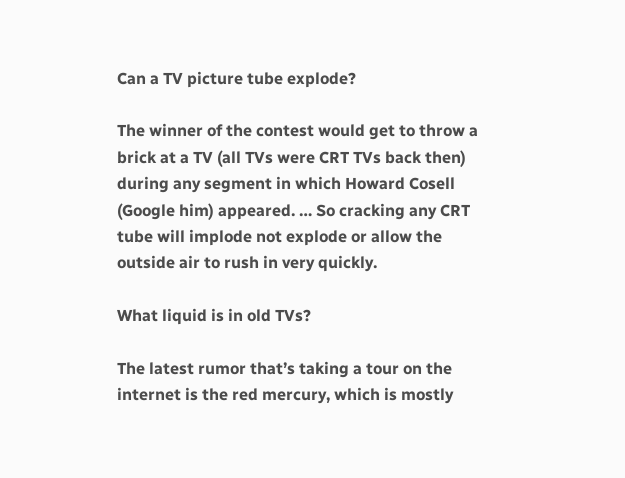Can a TV picture tube explode?

The winner of the contest would get to throw a brick at a TV (all TVs were CRT TVs back then) during any segment in which Howard Cosell (Google him) appeared. … So cracking any CRT tube will implode not explode or allow the outside air to rush in very quickly.

What liquid is in old TVs?

The latest rumor that’s taking a tour on the internet is the red mercury, which is mostly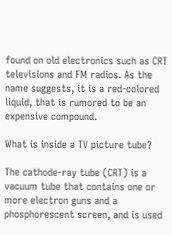found on old electronics such as CRT televisions and FM radios. As the name suggests, it is a red-colored liquid, that is rumored to be an expensive compound.

What is inside a TV picture tube?

The cathode-ray tube (CRT) is a vacuum tube that contains one or more electron guns and a phosphorescent screen, and is used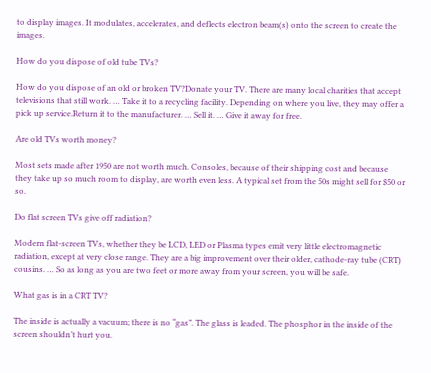to display images. It modulates, accelerates, and deflects electron beam(s) onto the screen to create the images.

How do you dispose of old tube TVs?

How do you dispose of an old or broken TV?Donate your TV. There are many local charities that accept televisions that still work. … Take it to a recycling facility. Depending on where you live, they may offer a pick up service.Return it to the manufacturer. … Sell it. … Give it away for free.

Are old TVs worth money?

Most sets made after 1950 are not worth much. Consoles, because of their shipping cost and because they take up so much room to display, are worth even less. A typical set from the 50s might sell for $50 or so.

Do flat screen TVs give off radiation?

Modern flat-screen TVs, whether they be LCD, LED or Plasma types emit very little electromagnetic radiation, except at very close range. They are a big improvement over their older, cathode-ray tube (CRT) cousins. … So as long as you are two feet or more away from your screen, you will be safe.

What gas is in a CRT TV?

The inside is actually a vacuum; there is no “gas”. The glass is leaded. The phosphor in the inside of the screen shouldn’t hurt you.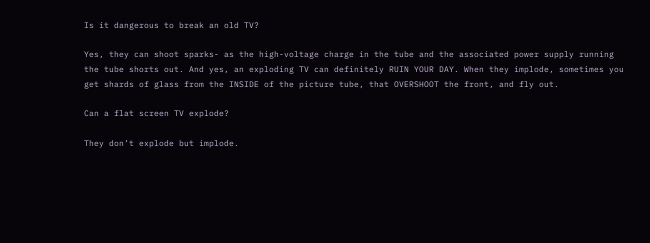Is it dangerous to break an old TV?

Yes, they can shoot sparks- as the high-voltage charge in the tube and the associated power supply running the tube shorts out. And yes, an exploding TV can definitely RUIN YOUR DAY. When they implode, sometimes you get shards of glass from the INSIDE of the picture tube, that OVERSHOOT the front, and fly out.

Can a flat screen TV explode?

They don’t explode but implode.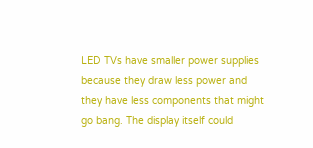LED TVs have smaller power supplies because they draw less power and they have less components that might go bang. The display itself could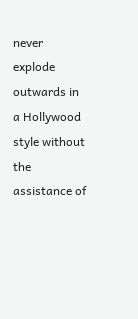never explode outwards in a Hollywood style without the assistance of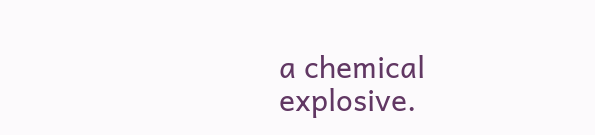a chemical explosive.